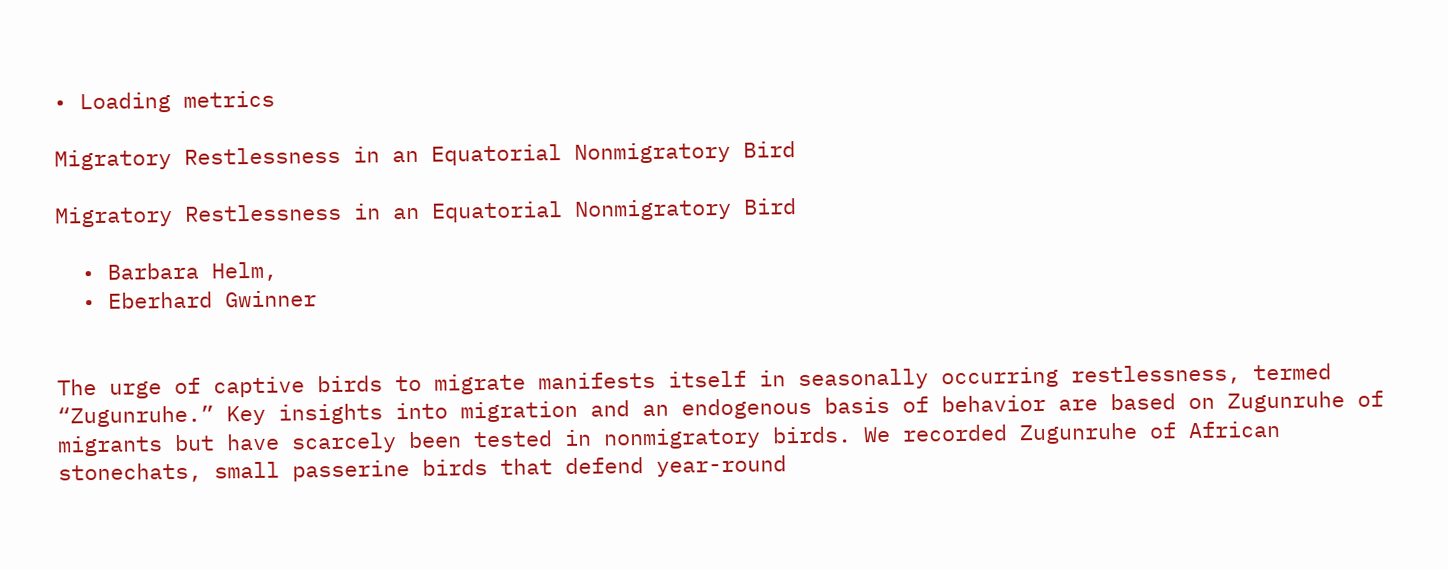• Loading metrics

Migratory Restlessness in an Equatorial Nonmigratory Bird

Migratory Restlessness in an Equatorial Nonmigratory Bird

  • Barbara Helm,
  • Eberhard Gwinner


The urge of captive birds to migrate manifests itself in seasonally occurring restlessness, termed “Zugunruhe.” Key insights into migration and an endogenous basis of behavior are based on Zugunruhe of migrants but have scarcely been tested in nonmigratory birds. We recorded Zugunruhe of African stonechats, small passerine birds that defend year-round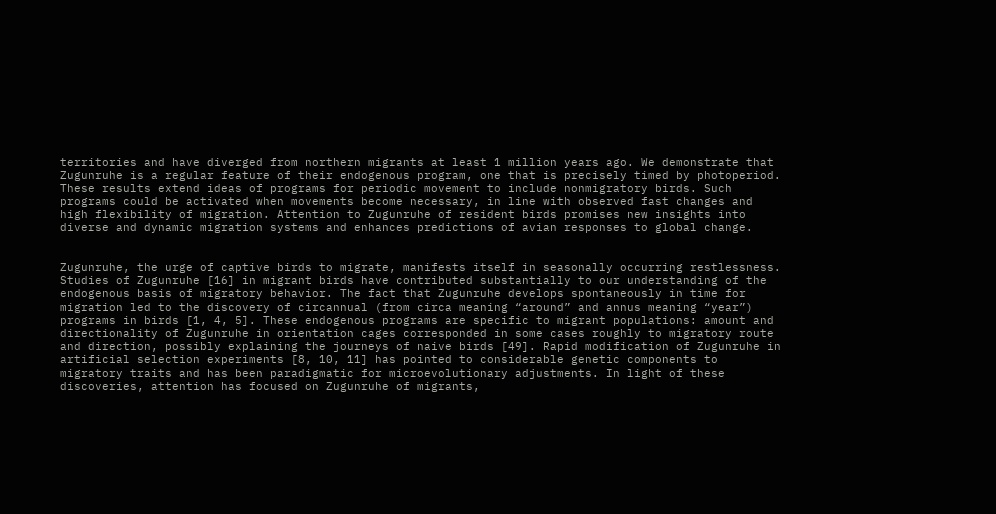territories and have diverged from northern migrants at least 1 million years ago. We demonstrate that Zugunruhe is a regular feature of their endogenous program, one that is precisely timed by photoperiod. These results extend ideas of programs for periodic movement to include nonmigratory birds. Such programs could be activated when movements become necessary, in line with observed fast changes and high flexibility of migration. Attention to Zugunruhe of resident birds promises new insights into diverse and dynamic migration systems and enhances predictions of avian responses to global change.


Zugunruhe, the urge of captive birds to migrate, manifests itself in seasonally occurring restlessness. Studies of Zugunruhe [16] in migrant birds have contributed substantially to our understanding of the endogenous basis of migratory behavior. The fact that Zugunruhe develops spontaneously in time for migration led to the discovery of circannual (from circa meaning “around” and annus meaning “year”) programs in birds [1, 4, 5]. These endogenous programs are specific to migrant populations: amount and directionality of Zugunruhe in orientation cages corresponded in some cases roughly to migratory route and direction, possibly explaining the journeys of naive birds [49]. Rapid modification of Zugunruhe in artificial selection experiments [8, 10, 11] has pointed to considerable genetic components to migratory traits and has been paradigmatic for microevolutionary adjustments. In light of these discoveries, attention has focused on Zugunruhe of migrants,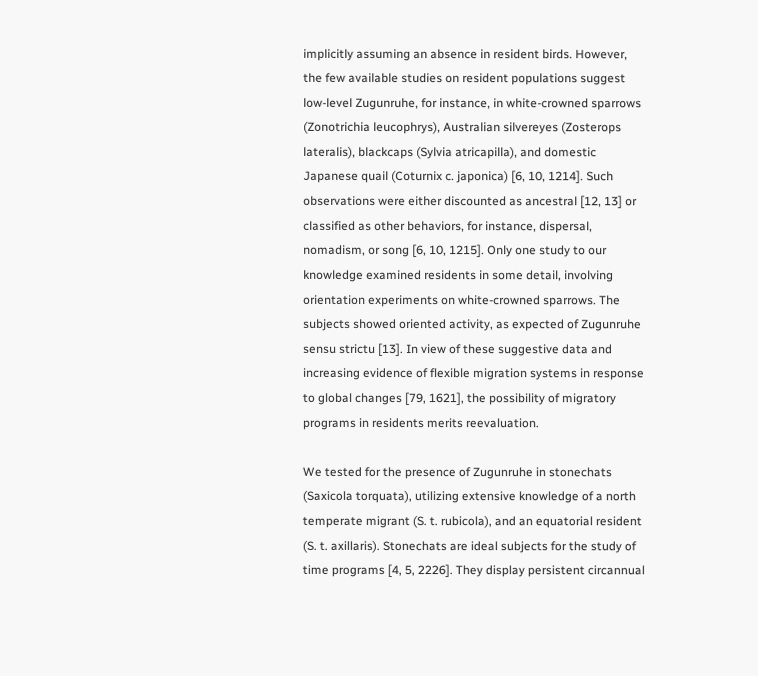implicitly assuming an absence in resident birds. However, the few available studies on resident populations suggest low-level Zugunruhe, for instance, in white-crowned sparrows (Zonotrichia leucophrys), Australian silvereyes (Zosterops lateralis), blackcaps (Sylvia atricapilla), and domestic Japanese quail (Coturnix c. japonica) [6, 10, 1214]. Such observations were either discounted as ancestral [12, 13] or classified as other behaviors, for instance, dispersal, nomadism, or song [6, 10, 1215]. Only one study to our knowledge examined residents in some detail, involving orientation experiments on white-crowned sparrows. The subjects showed oriented activity, as expected of Zugunruhe sensu strictu [13]. In view of these suggestive data and increasing evidence of flexible migration systems in response to global changes [79, 1621], the possibility of migratory programs in residents merits reevaluation.

We tested for the presence of Zugunruhe in stonechats (Saxicola torquata), utilizing extensive knowledge of a north temperate migrant (S. t. rubicola), and an equatorial resident (S. t. axillaris). Stonechats are ideal subjects for the study of time programs [4, 5, 2226]. They display persistent circannual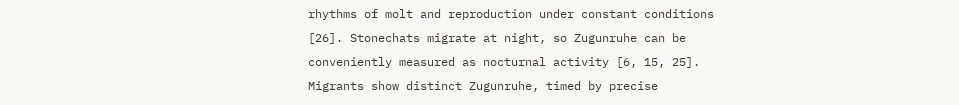rhythms of molt and reproduction under constant conditions [26]. Stonechats migrate at night, so Zugunruhe can be conveniently measured as nocturnal activity [6, 15, 25]. Migrants show distinct Zugunruhe, timed by precise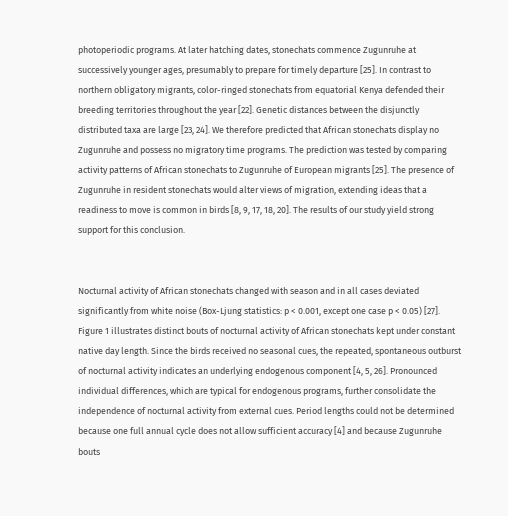photoperiodic programs. At later hatching dates, stonechats commence Zugunruhe at successively younger ages, presumably to prepare for timely departure [25]. In contrast to northern obligatory migrants, color-ringed stonechats from equatorial Kenya defended their breeding territories throughout the year [22]. Genetic distances between the disjunctly distributed taxa are large [23, 24]. We therefore predicted that African stonechats display no Zugunruhe and possess no migratory time programs. The prediction was tested by comparing activity patterns of African stonechats to Zugunruhe of European migrants [25]. The presence of Zugunruhe in resident stonechats would alter views of migration, extending ideas that a readiness to move is common in birds [8, 9, 17, 18, 20]. The results of our study yield strong support for this conclusion.


Nocturnal activity of African stonechats changed with season and in all cases deviated significantly from white noise (Box-Ljung statistics: p < 0.001, except one case p < 0.05) [27]. Figure 1 illustrates distinct bouts of nocturnal activity of African stonechats kept under constant native day length. Since the birds received no seasonal cues, the repeated, spontaneous outburst of nocturnal activity indicates an underlying endogenous component [4, 5, 26]. Pronounced individual differences, which are typical for endogenous programs, further consolidate the independence of nocturnal activity from external cues. Period lengths could not be determined because one full annual cycle does not allow sufficient accuracy [4] and because Zugunruhe bouts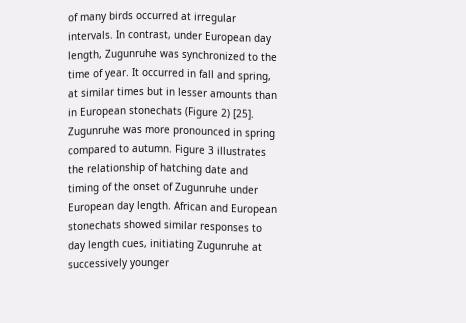of many birds occurred at irregular intervals. In contrast, under European day length, Zugunruhe was synchronized to the time of year. It occurred in fall and spring, at similar times but in lesser amounts than in European stonechats (Figure 2) [25]. Zugunruhe was more pronounced in spring compared to autumn. Figure 3 illustrates the relationship of hatching date and timing of the onset of Zugunruhe under European day length. African and European stonechats showed similar responses to day length cues, initiating Zugunruhe at successively younger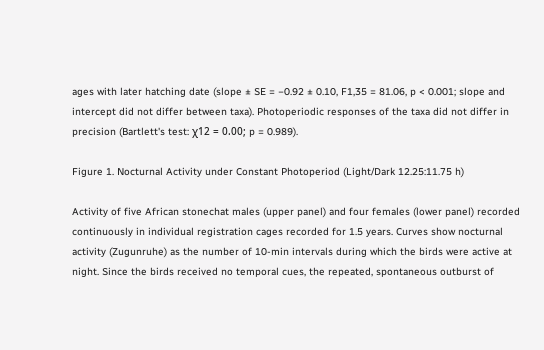ages with later hatching date (slope ± SE = −0.92 ± 0.10, F1,35 = 81.06, p < 0.001; slope and intercept did not differ between taxa). Photoperiodic responses of the taxa did not differ in precision (Bartlett's test: χ12 = 0.00; p = 0.989).

Figure 1. Nocturnal Activity under Constant Photoperiod (Light/Dark 12.25:11.75 h)

Activity of five African stonechat males (upper panel) and four females (lower panel) recorded continuously in individual registration cages recorded for 1.5 years. Curves show nocturnal activity (Zugunruhe) as the number of 10-min intervals during which the birds were active at night. Since the birds received no temporal cues, the repeated, spontaneous outburst of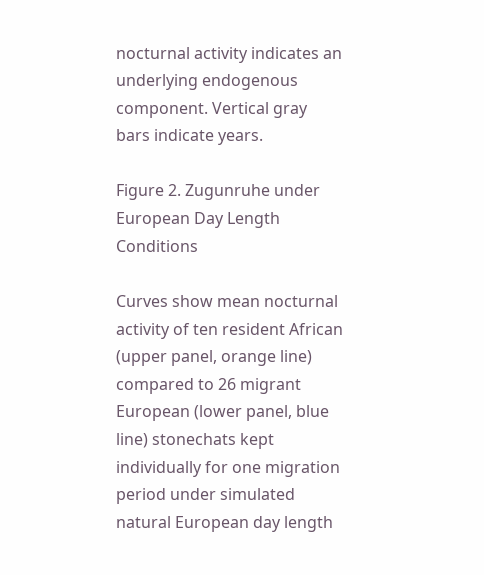nocturnal activity indicates an underlying endogenous component. Vertical gray bars indicate years.

Figure 2. Zugunruhe under European Day Length Conditions

Curves show mean nocturnal activity of ten resident African (upper panel, orange line) compared to 26 migrant European (lower panel, blue line) stonechats kept individually for one migration period under simulated natural European day length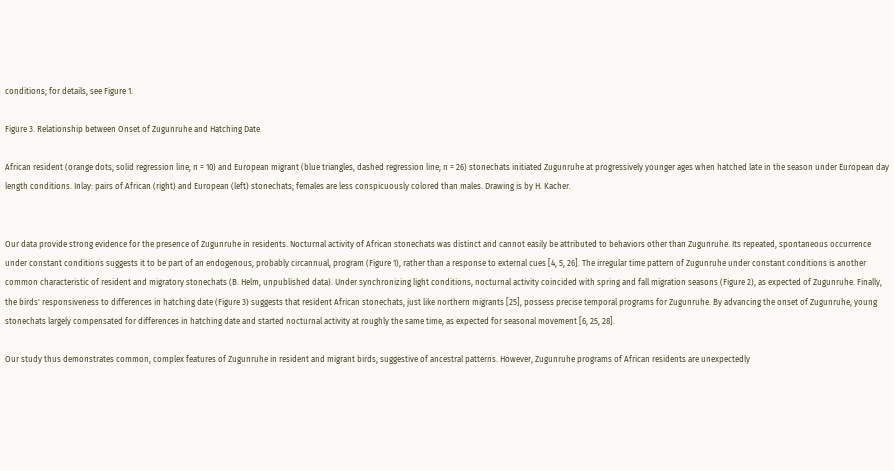conditions; for details, see Figure 1.

Figure 3. Relationship between Onset of Zugunruhe and Hatching Date

African resident (orange dots, solid regression line; n = 10) and European migrant (blue triangles, dashed regression line; n = 26) stonechats initiated Zugunruhe at progressively younger ages when hatched late in the season under European day length conditions. Inlay: pairs of African (right) and European (left) stonechats; females are less conspicuously colored than males. Drawing is by H. Kacher.


Our data provide strong evidence for the presence of Zugunruhe in residents. Nocturnal activity of African stonechats was distinct and cannot easily be attributed to behaviors other than Zugunruhe. Its repeated, spontaneous occurrence under constant conditions suggests it to be part of an endogenous, probably circannual, program (Figure 1), rather than a response to external cues [4, 5, 26]. The irregular time pattern of Zugunruhe under constant conditions is another common characteristic of resident and migratory stonechats (B. Helm, unpublished data). Under synchronizing light conditions, nocturnal activity coincided with spring and fall migration seasons (Figure 2), as expected of Zugunruhe. Finally, the birds' responsiveness to differences in hatching date (Figure 3) suggests that resident African stonechats, just like northern migrants [25], possess precise temporal programs for Zugunruhe. By advancing the onset of Zugunruhe, young stonechats largely compensated for differences in hatching date and started nocturnal activity at roughly the same time, as expected for seasonal movement [6, 25, 28].

Our study thus demonstrates common, complex features of Zugunruhe in resident and migrant birds, suggestive of ancestral patterns. However, Zugunruhe programs of African residents are unexpectedly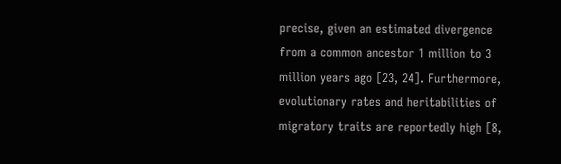precise, given an estimated divergence from a common ancestor 1 million to 3 million years ago [23, 24]. Furthermore, evolutionary rates and heritabilities of migratory traits are reportedly high [8,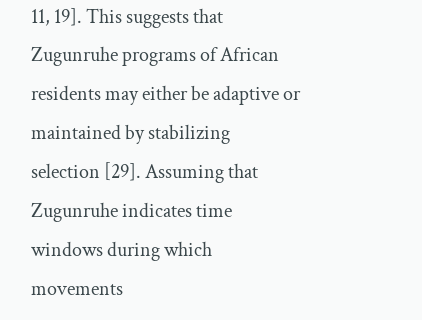11, 19]. This suggests that Zugunruhe programs of African residents may either be adaptive or maintained by stabilizing selection [29]. Assuming that Zugunruhe indicates time windows during which movements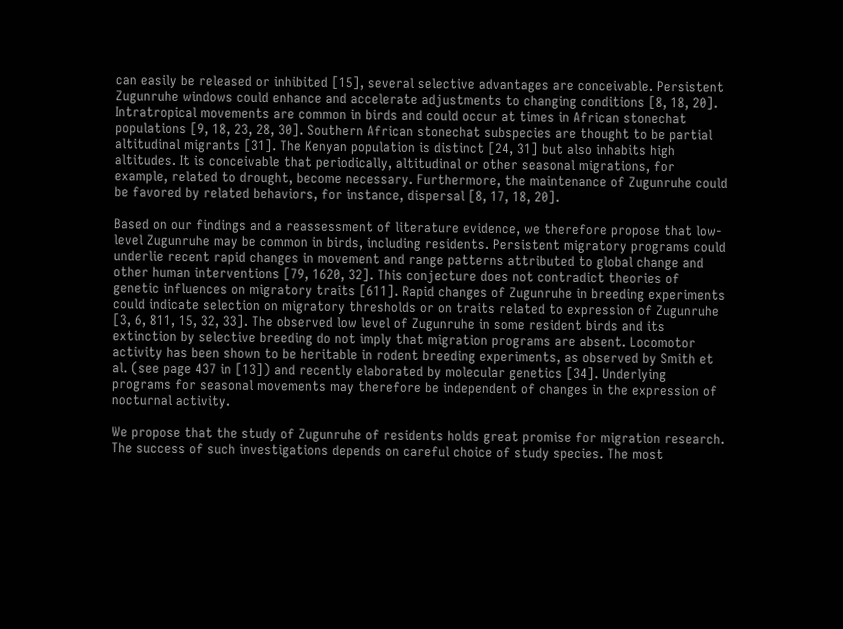can easily be released or inhibited [15], several selective advantages are conceivable. Persistent Zugunruhe windows could enhance and accelerate adjustments to changing conditions [8, 18, 20]. Intratropical movements are common in birds and could occur at times in African stonechat populations [9, 18, 23, 28, 30]. Southern African stonechat subspecies are thought to be partial altitudinal migrants [31]. The Kenyan population is distinct [24, 31] but also inhabits high altitudes. It is conceivable that periodically, altitudinal or other seasonal migrations, for example, related to drought, become necessary. Furthermore, the maintenance of Zugunruhe could be favored by related behaviors, for instance, dispersal [8, 17, 18, 20].

Based on our findings and a reassessment of literature evidence, we therefore propose that low-level Zugunruhe may be common in birds, including residents. Persistent migratory programs could underlie recent rapid changes in movement and range patterns attributed to global change and other human interventions [79, 1620, 32]. This conjecture does not contradict theories of genetic influences on migratory traits [611]. Rapid changes of Zugunruhe in breeding experiments could indicate selection on migratory thresholds or on traits related to expression of Zugunruhe [3, 6, 811, 15, 32, 33]. The observed low level of Zugunruhe in some resident birds and its extinction by selective breeding do not imply that migration programs are absent. Locomotor activity has been shown to be heritable in rodent breeding experiments, as observed by Smith et al. (see page 437 in [13]) and recently elaborated by molecular genetics [34]. Underlying programs for seasonal movements may therefore be independent of changes in the expression of nocturnal activity.

We propose that the study of Zugunruhe of residents holds great promise for migration research. The success of such investigations depends on careful choice of study species. The most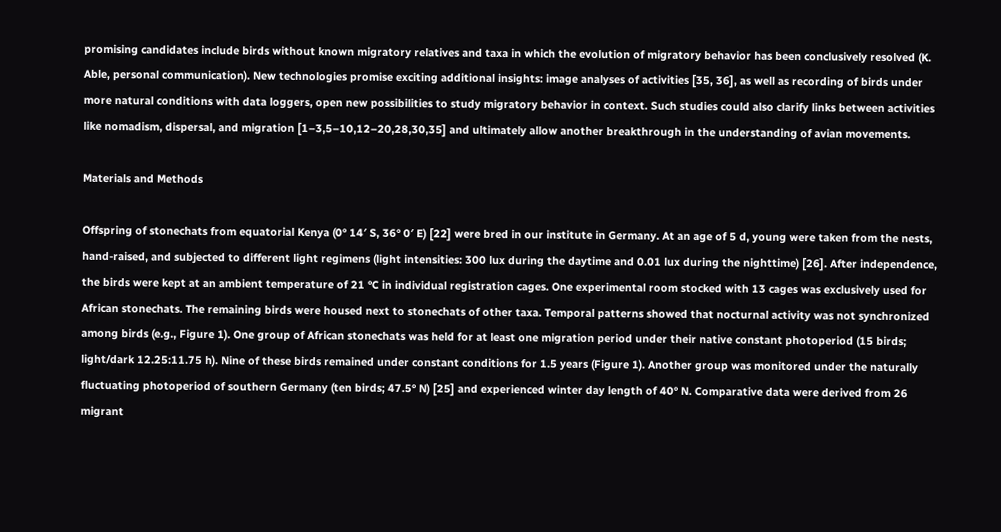promising candidates include birds without known migratory relatives and taxa in which the evolution of migratory behavior has been conclusively resolved (K. Able, personal communication). New technologies promise exciting additional insights: image analyses of activities [35, 36], as well as recording of birds under more natural conditions with data loggers, open new possibilities to study migratory behavior in context. Such studies could also clarify links between activities like nomadism, dispersal, and migration [1–3,5–10,12–20,28,30,35] and ultimately allow another breakthrough in the understanding of avian movements.

Materials and Methods

Offspring of stonechats from equatorial Kenya (0° 14′ S, 36° 0′ E) [22] were bred in our institute in Germany. At an age of 5 d, young were taken from the nests, hand-raised, and subjected to different light regimens (light intensities: 300 lux during the daytime and 0.01 lux during the nighttime) [26]. After independence, the birds were kept at an ambient temperature of 21 °C in individual registration cages. One experimental room stocked with 13 cages was exclusively used for African stonechats. The remaining birds were housed next to stonechats of other taxa. Temporal patterns showed that nocturnal activity was not synchronized among birds (e.g., Figure 1). One group of African stonechats was held for at least one migration period under their native constant photoperiod (15 birds; light/dark 12.25:11.75 h). Nine of these birds remained under constant conditions for 1.5 years (Figure 1). Another group was monitored under the naturally fluctuating photoperiod of southern Germany (ten birds; 47.5° N) [25] and experienced winter day length of 40° N. Comparative data were derived from 26 migrant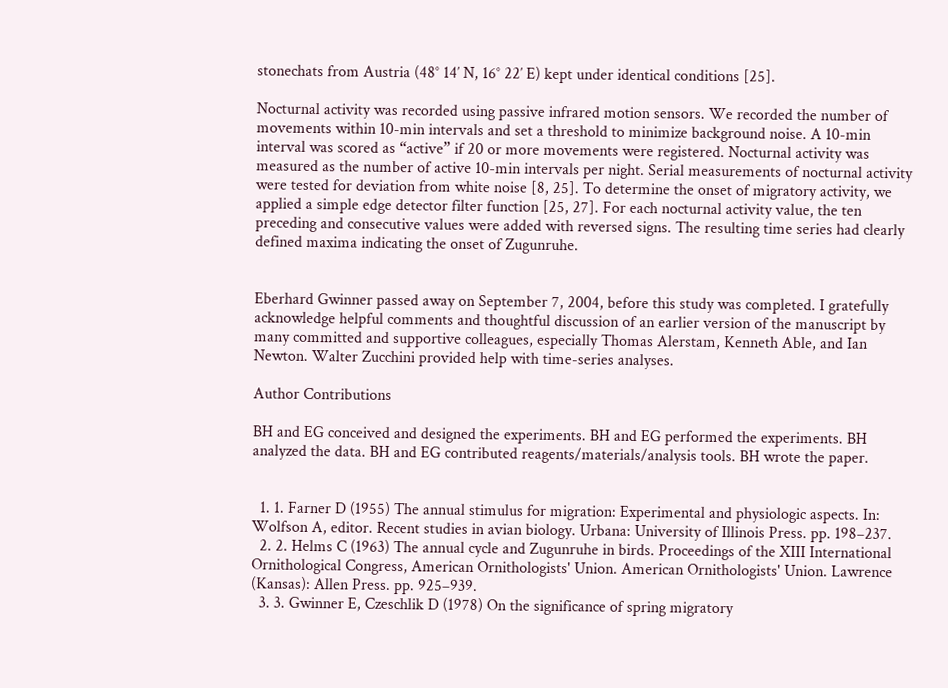stonechats from Austria (48° 14′ N, 16° 22′ E) kept under identical conditions [25].

Nocturnal activity was recorded using passive infrared motion sensors. We recorded the number of movements within 10-min intervals and set a threshold to minimize background noise. A 10-min interval was scored as “active” if 20 or more movements were registered. Nocturnal activity was measured as the number of active 10-min intervals per night. Serial measurements of nocturnal activity were tested for deviation from white noise [8, 25]. To determine the onset of migratory activity, we applied a simple edge detector filter function [25, 27]. For each nocturnal activity value, the ten preceding and consecutive values were added with reversed signs. The resulting time series had clearly defined maxima indicating the onset of Zugunruhe.


Eberhard Gwinner passed away on September 7, 2004, before this study was completed. I gratefully acknowledge helpful comments and thoughtful discussion of an earlier version of the manuscript by many committed and supportive colleagues, especially Thomas Alerstam, Kenneth Able, and Ian Newton. Walter Zucchini provided help with time-series analyses.

Author Contributions

BH and EG conceived and designed the experiments. BH and EG performed the experiments. BH analyzed the data. BH and EG contributed reagents/materials/analysis tools. BH wrote the paper.


  1. 1. Farner D (1955) The annual stimulus for migration: Experimental and physiologic aspects. In: Wolfson A, editor. Recent studies in avian biology. Urbana: University of Illinois Press. pp. 198–237.
  2. 2. Helms C (1963) The annual cycle and Zugunruhe in birds. Proceedings of the XIII International Ornithological Congress, American Ornithologists' Union. American Ornithologists' Union. Lawrence (Kansas): Allen Press. pp. 925–939.
  3. 3. Gwinner E, Czeschlik D (1978) On the significance of spring migratory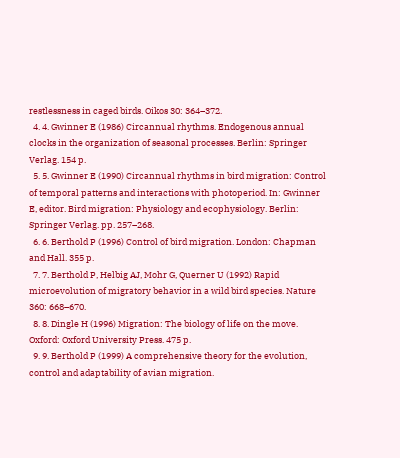restlessness in caged birds. Oikos 30: 364–372.
  4. 4. Gwinner E (1986) Circannual rhythms. Endogenous annual clocks in the organization of seasonal processes. Berlin: Springer Verlag. 154 p.
  5. 5. Gwinner E (1990) Circannual rhythms in bird migration: Control of temporal patterns and interactions with photoperiod. In: Gwinner E, editor. Bird migration: Physiology and ecophysiology. Berlin: Springer Verlag. pp. 257–268.
  6. 6. Berthold P (1996) Control of bird migration. London: Chapman and Hall. 355 p.
  7. 7. Berthold P, Helbig AJ, Mohr G, Querner U (1992) Rapid microevolution of migratory behavior in a wild bird species. Nature 360: 668–670.
  8. 8. Dingle H (1996) Migration: The biology of life on the move. Oxford: Oxford University Press. 475 p.
  9. 9. Berthold P (1999) A comprehensive theory for the evolution, control and adaptability of avian migration.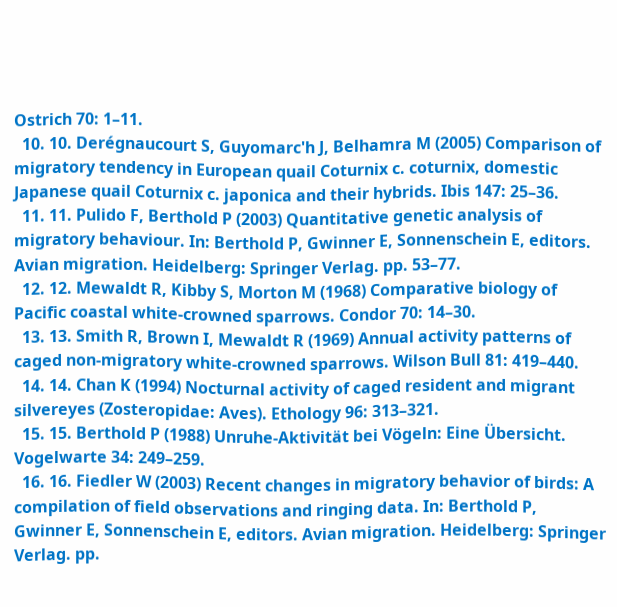Ostrich 70: 1–11.
  10. 10. Derégnaucourt S, Guyomarc'h J, Belhamra M (2005) Comparison of migratory tendency in European quail Coturnix c. coturnix, domestic Japanese quail Coturnix c. japonica and their hybrids. Ibis 147: 25–36.
  11. 11. Pulido F, Berthold P (2003) Quantitative genetic analysis of migratory behaviour. In: Berthold P, Gwinner E, Sonnenschein E, editors. Avian migration. Heidelberg: Springer Verlag. pp. 53–77.
  12. 12. Mewaldt R, Kibby S, Morton M (1968) Comparative biology of Pacific coastal white-crowned sparrows. Condor 70: 14–30.
  13. 13. Smith R, Brown I, Mewaldt R (1969) Annual activity patterns of caged non-migratory white-crowned sparrows. Wilson Bull 81: 419–440.
  14. 14. Chan K (1994) Nocturnal activity of caged resident and migrant silvereyes (Zosteropidae: Aves). Ethology 96: 313–321.
  15. 15. Berthold P (1988) Unruhe-Aktivität bei Vögeln: Eine Übersicht. Vogelwarte 34: 249–259.
  16. 16. Fiedler W (2003) Recent changes in migratory behavior of birds: A compilation of field observations and ringing data. In: Berthold P, Gwinner E, Sonnenschein E, editors. Avian migration. Heidelberg: Springer Verlag. pp.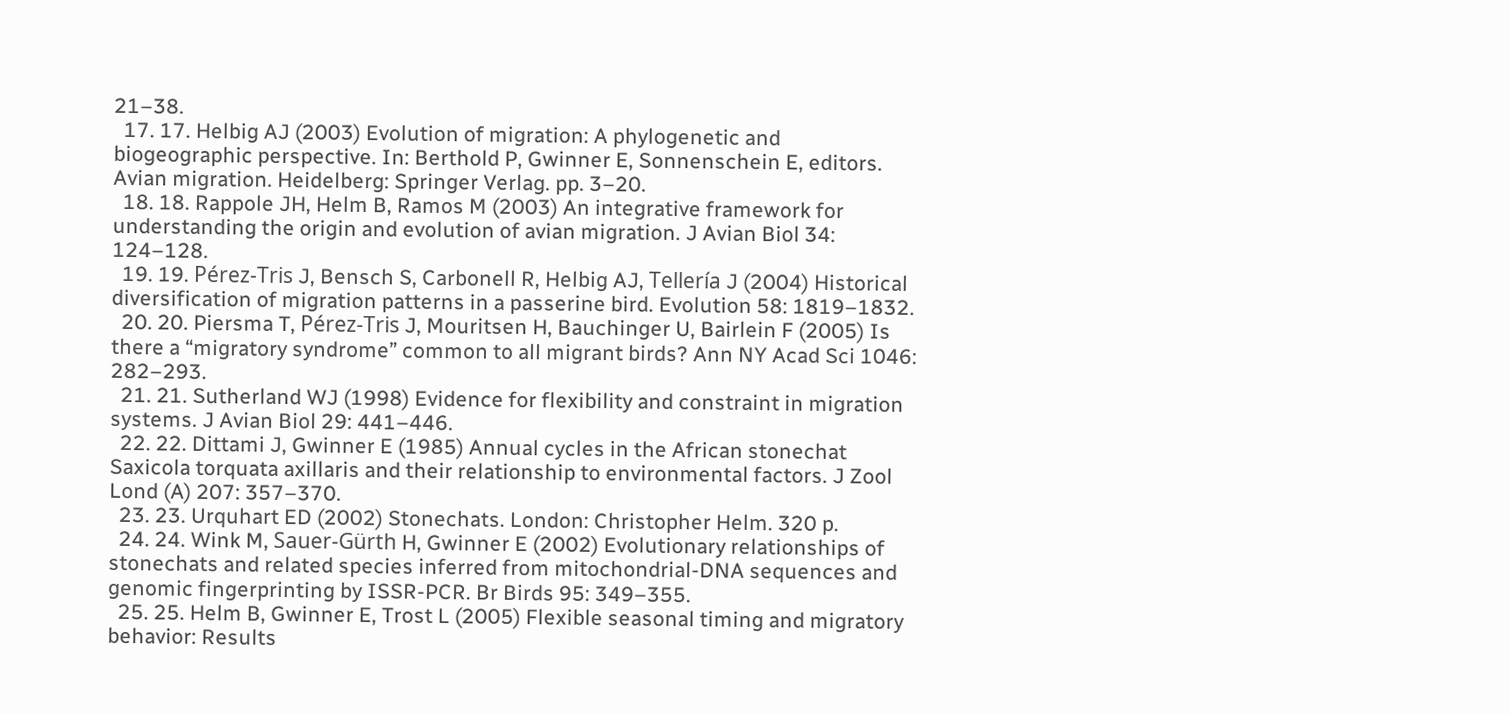21–38.
  17. 17. Helbig AJ (2003) Evolution of migration: A phylogenetic and biogeographic perspective. In: Berthold P, Gwinner E, Sonnenschein E, editors. Avian migration. Heidelberg: Springer Verlag. pp. 3–20.
  18. 18. Rappole JH, Helm B, Ramos M (2003) An integrative framework for understanding the origin and evolution of avian migration. J Avian Biol 34: 124–128.
  19. 19. Pérez-Tris J, Bensch S, Carbonell R, Helbig AJ, Tellería J (2004) Historical diversification of migration patterns in a passerine bird. Evolution 58: 1819–1832.
  20. 20. Piersma T, Pérez-Tris J, Mouritsen H, Bauchinger U, Bairlein F (2005) Is there a “migratory syndrome” common to all migrant birds? Ann NY Acad Sci 1046: 282–293.
  21. 21. Sutherland WJ (1998) Evidence for flexibility and constraint in migration systems. J Avian Biol 29: 441–446.
  22. 22. Dittami J, Gwinner E (1985) Annual cycles in the African stonechat Saxicola torquata axillaris and their relationship to environmental factors. J Zool Lond (A) 207: 357–370.
  23. 23. Urquhart ED (2002) Stonechats. London: Christopher Helm. 320 p.
  24. 24. Wink M, Sauer-Gürth H, Gwinner E (2002) Evolutionary relationships of stonechats and related species inferred from mitochondrial-DNA sequences and genomic fingerprinting by ISSR-PCR. Br Birds 95: 349–355.
  25. 25. Helm B, Gwinner E, Trost L (2005) Flexible seasonal timing and migratory behavior: Results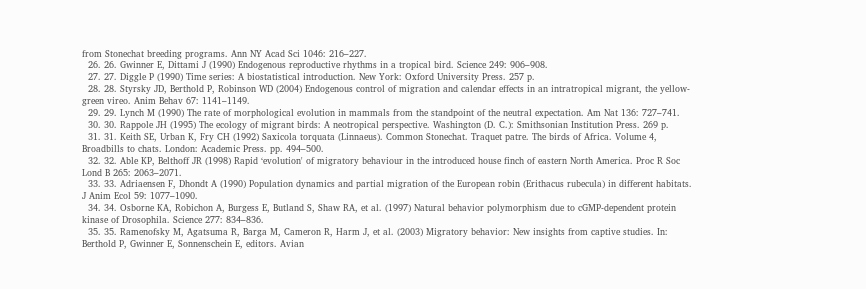from Stonechat breeding programs. Ann NY Acad Sci 1046: 216–227.
  26. 26. Gwinner E, Dittami J (1990) Endogenous reproductive rhythms in a tropical bird. Science 249: 906–908.
  27. 27. Diggle P (1990) Time series: A biostatistical introduction. New York: Oxford University Press. 257 p.
  28. 28. Styrsky JD, Berthold P, Robinson WD (2004) Endogenous control of migration and calendar effects in an intratropical migrant, the yellow-green vireo. Anim Behav 67: 1141–1149.
  29. 29. Lynch M (1990) The rate of morphological evolution in mammals from the standpoint of the neutral expectation. Am Nat 136: 727–741.
  30. 30. Rappole JH (1995) The ecology of migrant birds: A neotropical perspective. Washington (D. C.): Smithsonian Institution Press. 269 p.
  31. 31. Keith SE, Urban K, Fry CH (1992) Saxicola torquata (Linnaeus). Common Stonechat. Traquet patre. The birds of Africa. Volume 4, Broadbills to chats. London: Academic Press. pp. 494–500.
  32. 32. Able KP, Belthoff JR (1998) Rapid ‘evolution' of migratory behaviour in the introduced house finch of eastern North America. Proc R Soc Lond B 265: 2063–2071.
  33. 33. Adriaensen F, Dhondt A (1990) Population dynamics and partial migration of the European robin (Erithacus rubecula) in different habitats. J Anim Ecol 59: 1077–1090.
  34. 34. Osborne KA, Robichon A, Burgess E, Butland S, Shaw RA, et al. (1997) Natural behavior polymorphism due to cGMP-dependent protein kinase of Drosophila. Science 277: 834–836.
  35. 35. Ramenofsky M, Agatsuma R, Barga M, Cameron R, Harm J, et al. (2003) Migratory behavior: New insights from captive studies. In: Berthold P, Gwinner E, Sonnenschein E, editors. Avian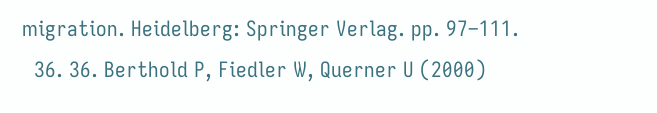migration. Heidelberg: Springer Verlag. pp. 97–111.
  36. 36. Berthold P, Fiedler W, Querner U (2000)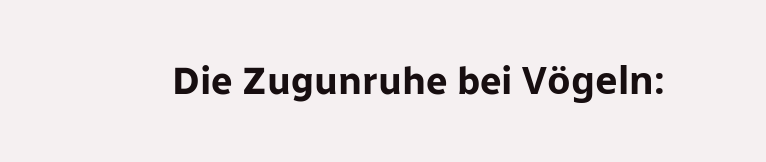Die Zugunruhe bei Vögeln: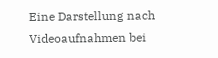Eine Darstellung nach Videoaufnahmen bei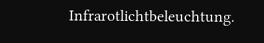Infrarotlichtbeleuchtung.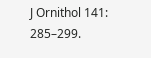J Ornithol 141: 285–299.